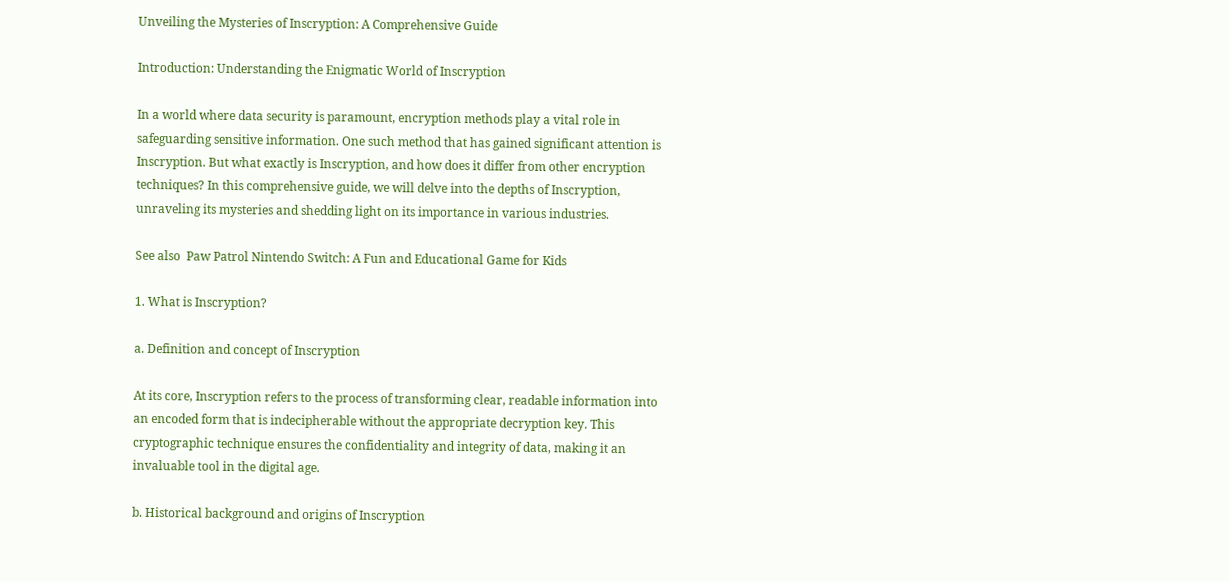Unveiling the Mysteries of Inscryption: A Comprehensive Guide

Introduction: Understanding the Enigmatic World of Inscryption

In a world where data security is paramount, encryption methods play a vital role in safeguarding sensitive information. One such method that has gained significant attention is Inscryption. But what exactly is Inscryption, and how does it differ from other encryption techniques? In this comprehensive guide, we will delve into the depths of Inscryption, unraveling its mysteries and shedding light on its importance in various industries.

See also  Paw Patrol Nintendo Switch: A Fun and Educational Game for Kids

1. What is Inscryption?

a. Definition and concept of Inscryption

At its core, Inscryption refers to the process of transforming clear, readable information into an encoded form that is indecipherable without the appropriate decryption key. This cryptographic technique ensures the confidentiality and integrity of data, making it an invaluable tool in the digital age.

b. Historical background and origins of Inscryption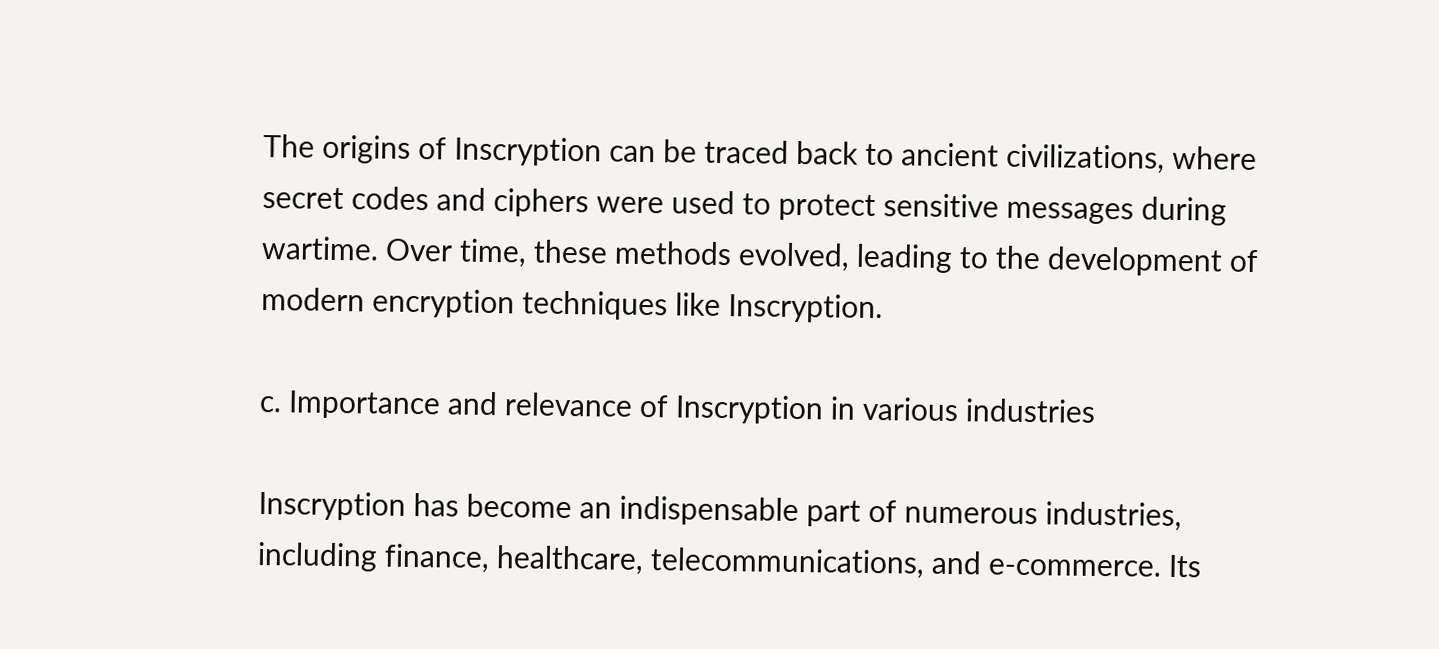The origins of Inscryption can be traced back to ancient civilizations, where secret codes and ciphers were used to protect sensitive messages during wartime. Over time, these methods evolved, leading to the development of modern encryption techniques like Inscryption.

c. Importance and relevance of Inscryption in various industries

Inscryption has become an indispensable part of numerous industries, including finance, healthcare, telecommunications, and e-commerce. Its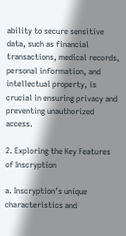ability to secure sensitive data, such as financial transactions, medical records, personal information, and intellectual property, is crucial in ensuring privacy and preventing unauthorized access.

2. Exploring the Key Features of Inscryption

a. Inscryption’s unique characteristics and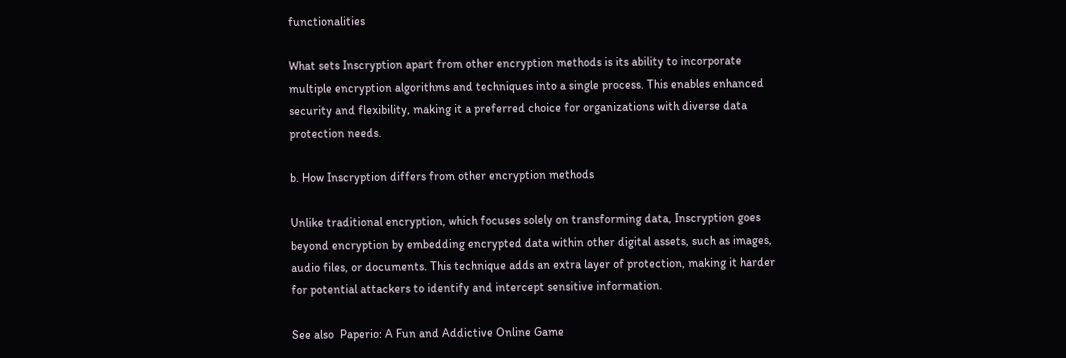functionalities

What sets Inscryption apart from other encryption methods is its ability to incorporate multiple encryption algorithms and techniques into a single process. This enables enhanced security and flexibility, making it a preferred choice for organizations with diverse data protection needs.

b. How Inscryption differs from other encryption methods

Unlike traditional encryption, which focuses solely on transforming data, Inscryption goes beyond encryption by embedding encrypted data within other digital assets, such as images, audio files, or documents. This technique adds an extra layer of protection, making it harder for potential attackers to identify and intercept sensitive information.

See also  Paperio: A Fun and Addictive Online Game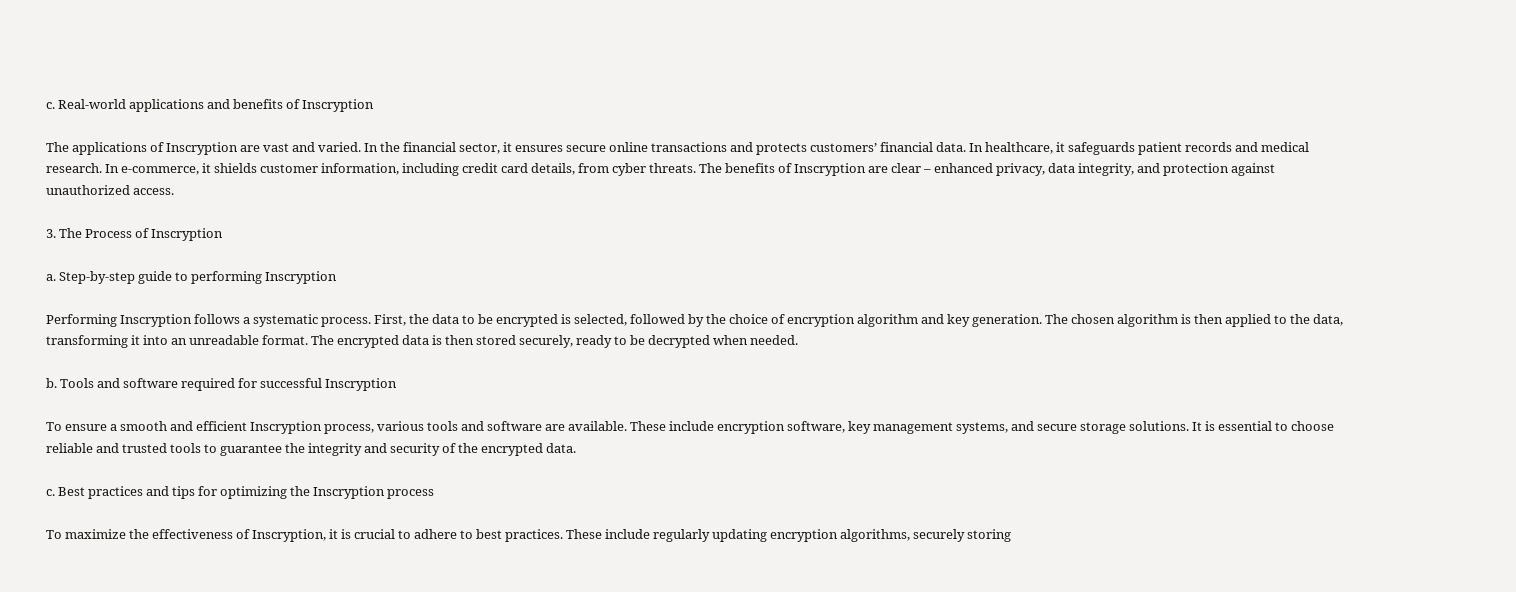c. Real-world applications and benefits of Inscryption

The applications of Inscryption are vast and varied. In the financial sector, it ensures secure online transactions and protects customers’ financial data. In healthcare, it safeguards patient records and medical research. In e-commerce, it shields customer information, including credit card details, from cyber threats. The benefits of Inscryption are clear – enhanced privacy, data integrity, and protection against unauthorized access.

3. The Process of Inscryption

a. Step-by-step guide to performing Inscryption

Performing Inscryption follows a systematic process. First, the data to be encrypted is selected, followed by the choice of encryption algorithm and key generation. The chosen algorithm is then applied to the data, transforming it into an unreadable format. The encrypted data is then stored securely, ready to be decrypted when needed.

b. Tools and software required for successful Inscryption

To ensure a smooth and efficient Inscryption process, various tools and software are available. These include encryption software, key management systems, and secure storage solutions. It is essential to choose reliable and trusted tools to guarantee the integrity and security of the encrypted data.

c. Best practices and tips for optimizing the Inscryption process

To maximize the effectiveness of Inscryption, it is crucial to adhere to best practices. These include regularly updating encryption algorithms, securely storing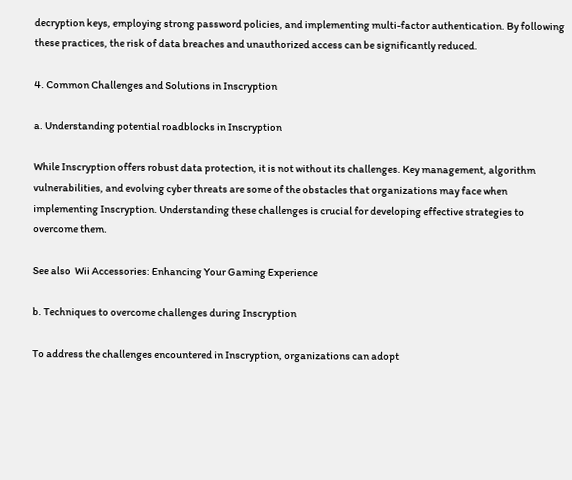decryption keys, employing strong password policies, and implementing multi-factor authentication. By following these practices, the risk of data breaches and unauthorized access can be significantly reduced.

4. Common Challenges and Solutions in Inscryption

a. Understanding potential roadblocks in Inscryption

While Inscryption offers robust data protection, it is not without its challenges. Key management, algorithm vulnerabilities, and evolving cyber threats are some of the obstacles that organizations may face when implementing Inscryption. Understanding these challenges is crucial for developing effective strategies to overcome them.

See also  Wii Accessories: Enhancing Your Gaming Experience

b. Techniques to overcome challenges during Inscryption

To address the challenges encountered in Inscryption, organizations can adopt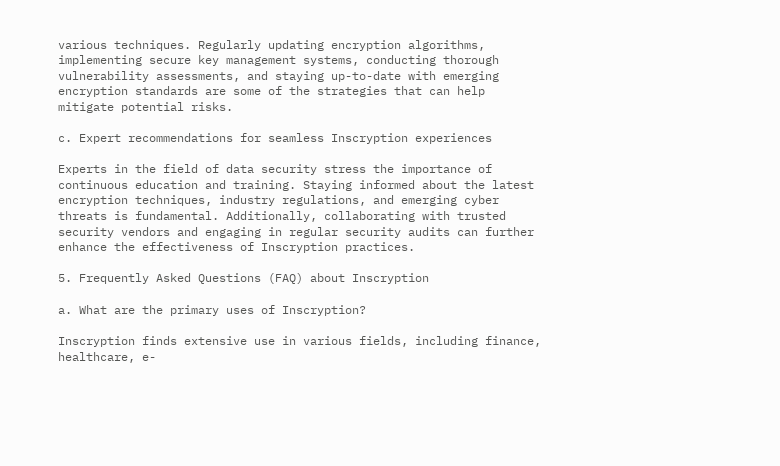various techniques. Regularly updating encryption algorithms, implementing secure key management systems, conducting thorough vulnerability assessments, and staying up-to-date with emerging encryption standards are some of the strategies that can help mitigate potential risks.

c. Expert recommendations for seamless Inscryption experiences

Experts in the field of data security stress the importance of continuous education and training. Staying informed about the latest encryption techniques, industry regulations, and emerging cyber threats is fundamental. Additionally, collaborating with trusted security vendors and engaging in regular security audits can further enhance the effectiveness of Inscryption practices.

5. Frequently Asked Questions (FAQ) about Inscryption

a. What are the primary uses of Inscryption?

Inscryption finds extensive use in various fields, including finance, healthcare, e-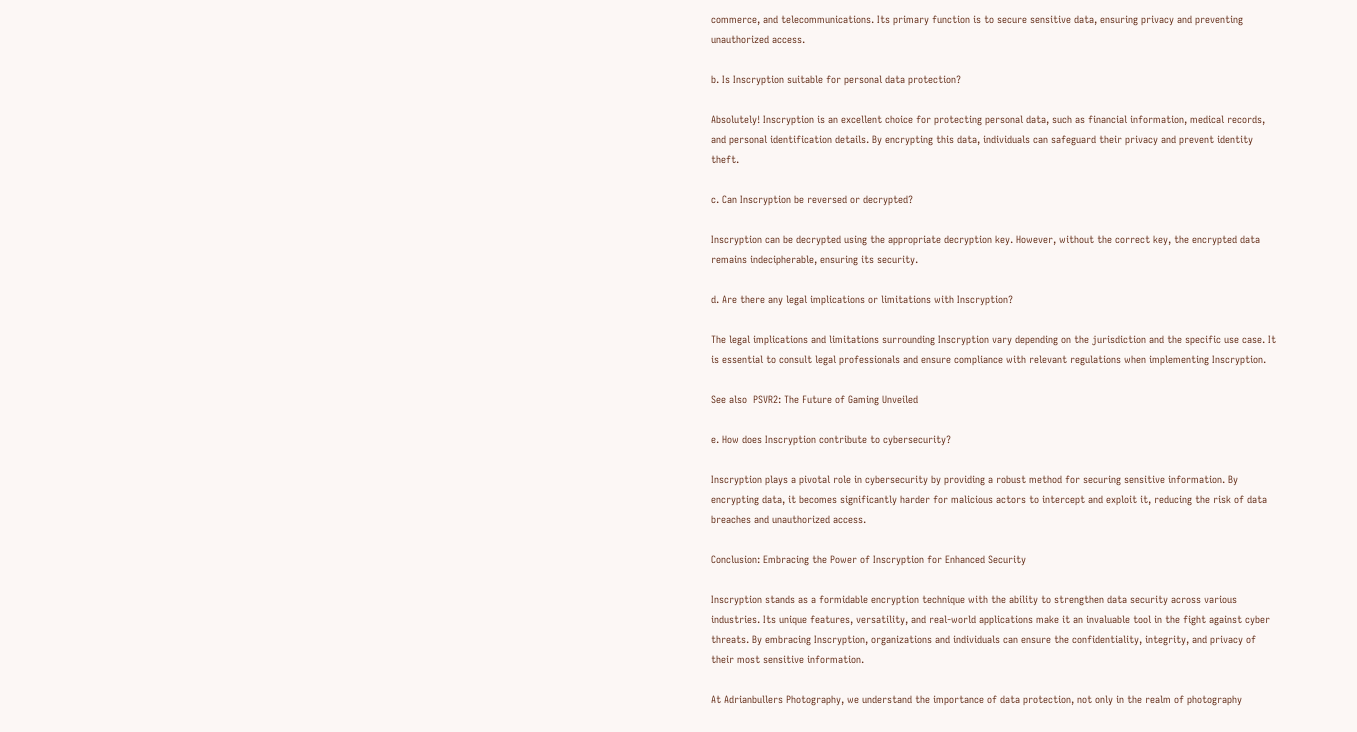commerce, and telecommunications. Its primary function is to secure sensitive data, ensuring privacy and preventing unauthorized access.

b. Is Inscryption suitable for personal data protection?

Absolutely! Inscryption is an excellent choice for protecting personal data, such as financial information, medical records, and personal identification details. By encrypting this data, individuals can safeguard their privacy and prevent identity theft.

c. Can Inscryption be reversed or decrypted?

Inscryption can be decrypted using the appropriate decryption key. However, without the correct key, the encrypted data remains indecipherable, ensuring its security.

d. Are there any legal implications or limitations with Inscryption?

The legal implications and limitations surrounding Inscryption vary depending on the jurisdiction and the specific use case. It is essential to consult legal professionals and ensure compliance with relevant regulations when implementing Inscryption.

See also  PSVR2: The Future of Gaming Unveiled

e. How does Inscryption contribute to cybersecurity?

Inscryption plays a pivotal role in cybersecurity by providing a robust method for securing sensitive information. By encrypting data, it becomes significantly harder for malicious actors to intercept and exploit it, reducing the risk of data breaches and unauthorized access.

Conclusion: Embracing the Power of Inscryption for Enhanced Security

Inscryption stands as a formidable encryption technique with the ability to strengthen data security across various industries. Its unique features, versatility, and real-world applications make it an invaluable tool in the fight against cyber threats. By embracing Inscryption, organizations and individuals can ensure the confidentiality, integrity, and privacy of their most sensitive information.

At Adrianbullers Photography, we understand the importance of data protection, not only in the realm of photography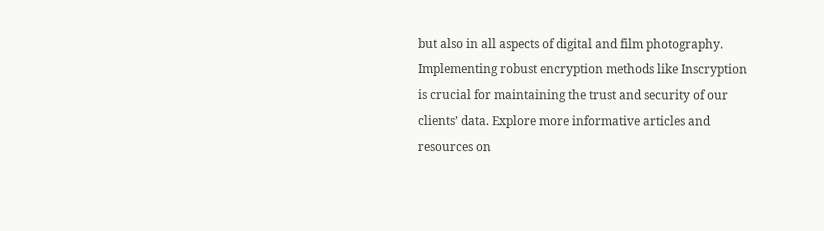but also in all aspects of digital and film photography. Implementing robust encryption methods like Inscryption is crucial for maintaining the trust and security of our clients’ data. Explore more informative articles and resources on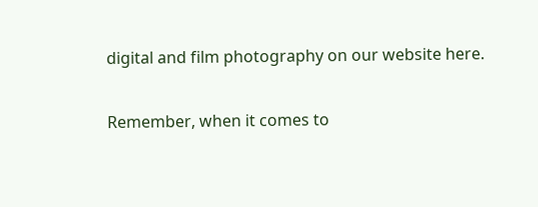digital and film photography on our website here.

Remember, when it comes to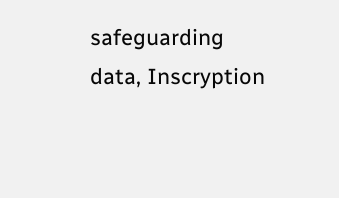safeguarding data, Inscryption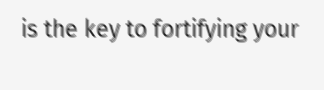is the key to fortifying your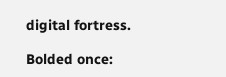digital fortress.

Bolded once: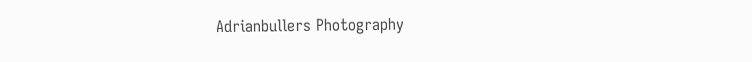Adrianbullers Photography